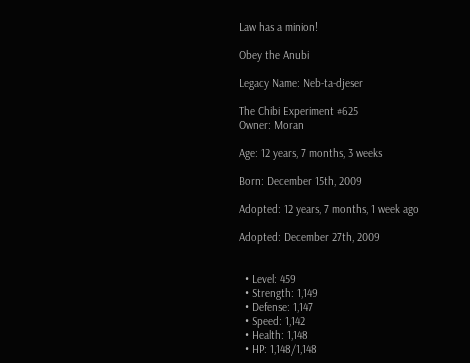Law has a minion!

Obey the Anubi

Legacy Name: Neb-ta-djeser

The Chibi Experiment #625
Owner: Moran

Age: 12 years, 7 months, 3 weeks

Born: December 15th, 2009

Adopted: 12 years, 7 months, 1 week ago

Adopted: December 27th, 2009


  • Level: 459
  • Strength: 1,149
  • Defense: 1,147
  • Speed: 1,142
  • Health: 1,148
  • HP: 1,148/1,148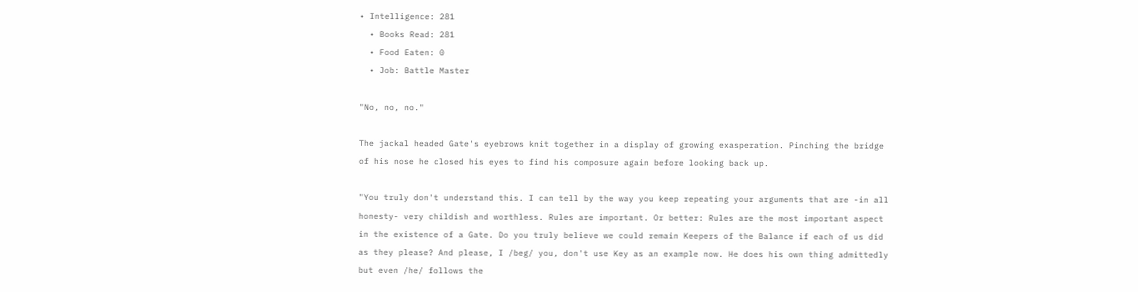• Intelligence: 281
  • Books Read: 281
  • Food Eaten: 0
  • Job: Battle Master

"No, no, no."

The jackal headed Gate's eyebrows knit together in a display of growing exasperation. Pinching the bridge of his nose he closed his eyes to find his composure again before looking back up.

"You truly don't understand this. I can tell by the way you keep repeating your arguments that are -in all honesty- very childish and worthless. Rules are important. Or better: Rules are the most important aspect in the existence of a Gate. Do you truly believe we could remain Keepers of the Balance if each of us did as they please? And please, I /beg/ you, don't use Key as an example now. He does his own thing admittedly but even /he/ follows the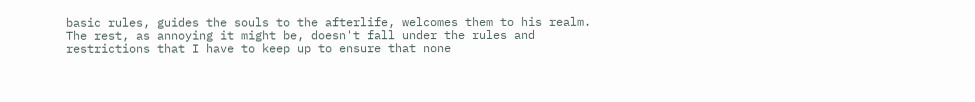basic rules, guides the souls to the afterlife, welcomes them to his realm. The rest, as annoying it might be, doesn't fall under the rules and restrictions that I have to keep up to ensure that none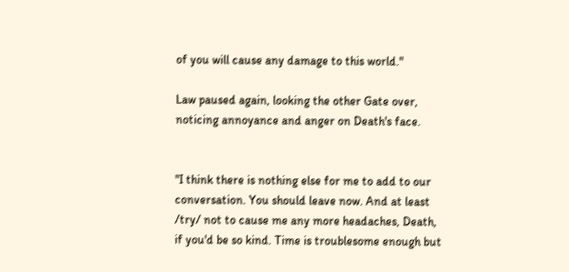of you will cause any damage to this world."

Law paused again, looking the other Gate over, noticing annoyance and anger on Death's face.


"I think there is nothing else for me to add to our conversation. You should leave now. And at least /try/ not to cause me any more headaches, Death, if you'd be so kind. Time is troublesome enough but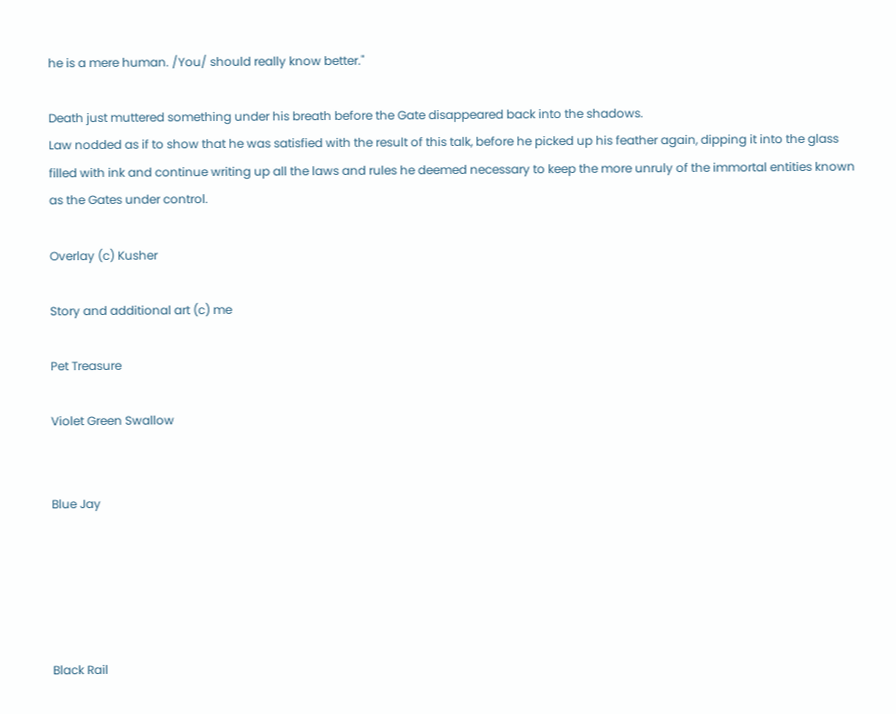he is a mere human. /You/ should really know better."

Death just muttered something under his breath before the Gate disappeared back into the shadows.
Law nodded as if to show that he was satisfied with the result of this talk, before he picked up his feather again, dipping it into the glass filled with ink and continue writing up all the laws and rules he deemed necessary to keep the more unruly of the immortal entities known as the Gates under control.

Overlay (c) Kusher

Story and additional art (c) me

Pet Treasure

Violet Green Swallow


Blue Jay





Black Rail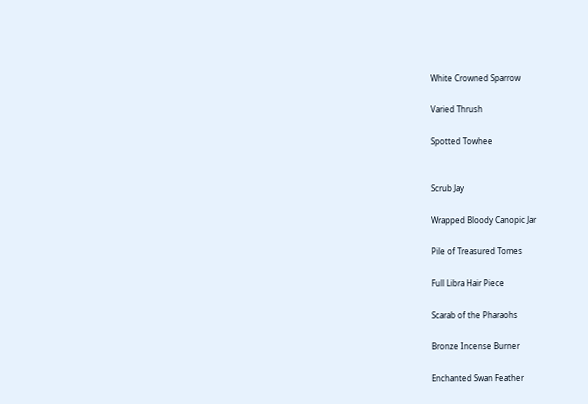White Crowned Sparrow

Varied Thrush

Spotted Towhee


Scrub Jay

Wrapped Bloody Canopic Jar

Pile of Treasured Tomes

Full Libra Hair Piece

Scarab of the Pharaohs

Bronze Incense Burner

Enchanted Swan Feather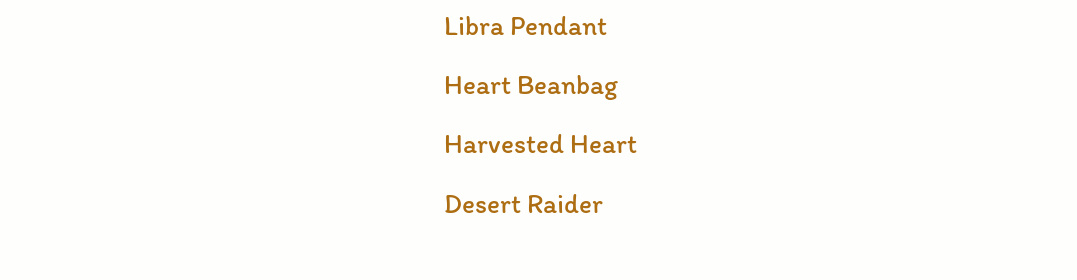Libra Pendant

Heart Beanbag

Harvested Heart

Desert Raider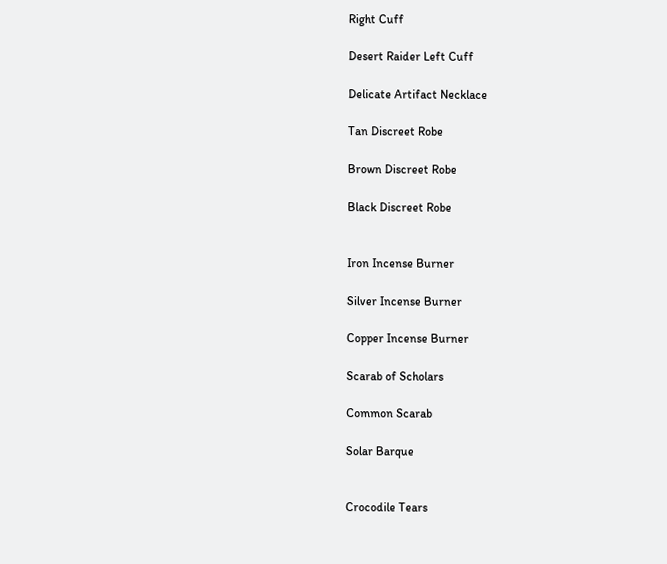Right Cuff

Desert Raider Left Cuff

Delicate Artifact Necklace

Tan Discreet Robe

Brown Discreet Robe

Black Discreet Robe


Iron Incense Burner

Silver Incense Burner

Copper Incense Burner

Scarab of Scholars

Common Scarab

Solar Barque


Crocodile Tears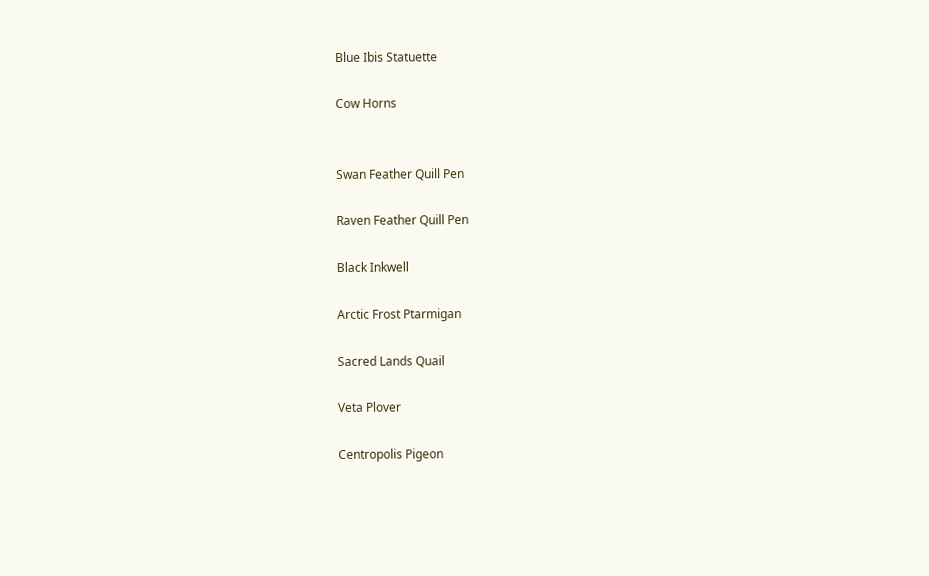Blue Ibis Statuette

Cow Horns


Swan Feather Quill Pen

Raven Feather Quill Pen

Black Inkwell

Arctic Frost Ptarmigan

Sacred Lands Quail

Veta Plover

Centropolis Pigeon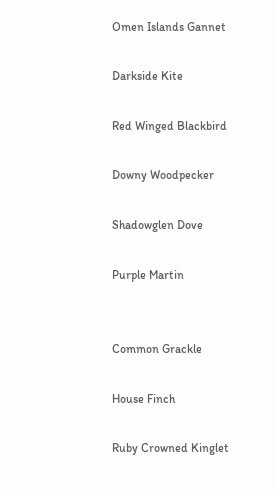Omen Islands Gannet

Darkside Kite

Red Winged Blackbird

Downy Woodpecker

Shadowglen Dove

Purple Martin


Common Grackle

House Finch

Ruby Crowned Kinglet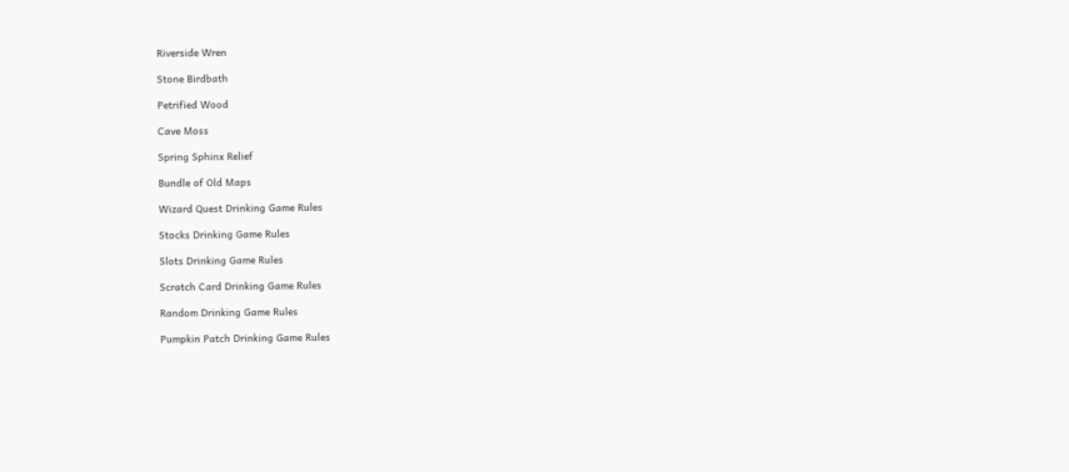Riverside Wren

Stone Birdbath

Petrified Wood

Cave Moss

Spring Sphinx Relief

Bundle of Old Maps

Wizard Quest Drinking Game Rules

Stocks Drinking Game Rules

Slots Drinking Game Rules

Scratch Card Drinking Game Rules

Random Drinking Game Rules

Pumpkin Patch Drinking Game Rules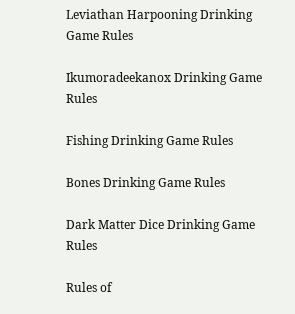Leviathan Harpooning Drinking Game Rules

Ikumoradeekanox Drinking Game Rules

Fishing Drinking Game Rules

Bones Drinking Game Rules

Dark Matter Dice Drinking Game Rules

Rules of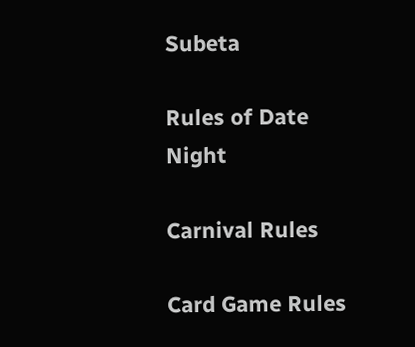Subeta

Rules of Date Night

Carnival Rules

Card Game Rules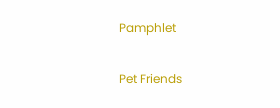Pamphlet

Pet Friends